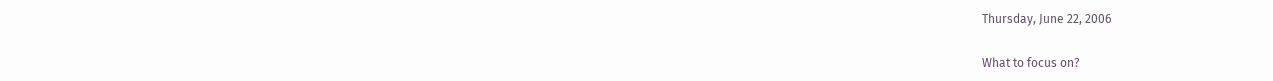Thursday, June 22, 2006

What to focus on?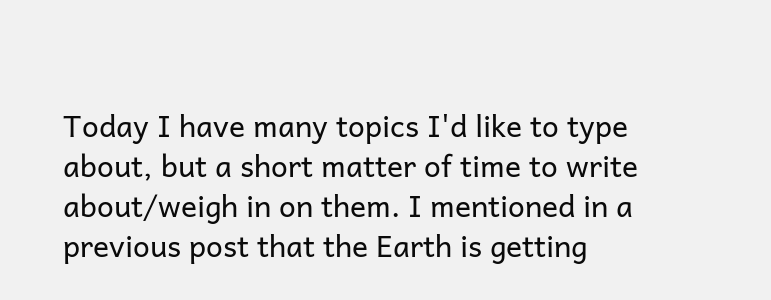Today I have many topics I'd like to type about, but a short matter of time to write about/weigh in on them. I mentioned in a previous post that the Earth is getting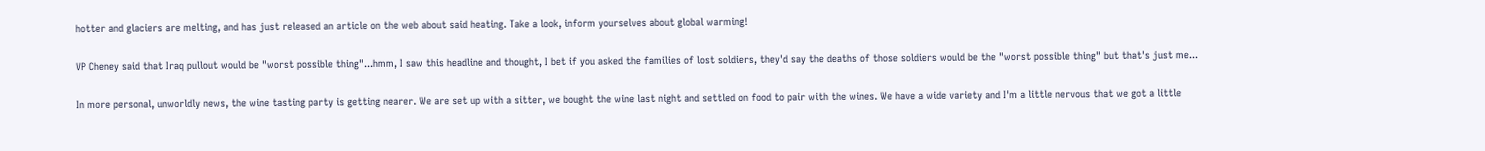hotter and glaciers are melting, and has just released an article on the web about said heating. Take a look, inform yourselves about global warming!

VP Cheney said that Iraq pullout would be "worst possible thing"...hmm, I saw this headline and thought, I bet if you asked the families of lost soldiers, they'd say the deaths of those soldiers would be the "worst possible thing" but that's just me...

In more personal, unworldly news, the wine tasting party is getting nearer. We are set up with a sitter, we bought the wine last night and settled on food to pair with the wines. We have a wide variety and I'm a little nervous that we got a little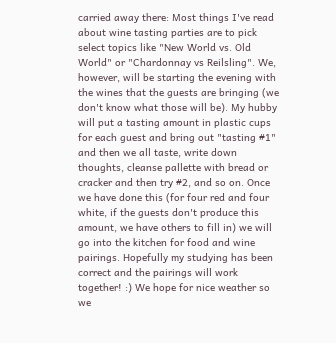carried away there: Most things I've read about wine tasting parties are to pick select topics like "New World vs. Old World" or "Chardonnay vs Reilsling". We, however, will be starting the evening with the wines that the guests are bringing (we don't know what those will be). My hubby will put a tasting amount in plastic cups for each guest and bring out "tasting #1" and then we all taste, write down thoughts, cleanse pallette with bread or cracker and then try #2, and so on. Once we have done this (for four red and four white, if the guests don't produce this amount, we have others to fill in) we will go into the kitchen for food and wine pairings. Hopefully my studying has been correct and the pairings will work together! :) We hope for nice weather so we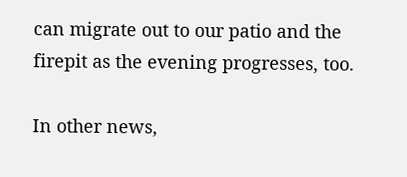can migrate out to our patio and the firepit as the evening progresses, too.

In other news,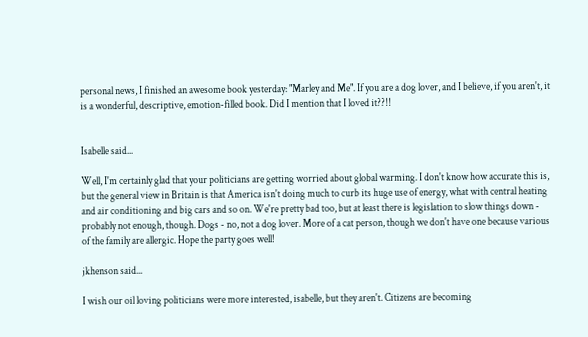personal news, I finished an awesome book yesterday: "Marley and Me". If you are a dog lover, and I believe, if you aren't, it is a wonderful, descriptive, emotion-filled book. Did I mention that I loved it??!!


Isabelle said...

Well, I'm certainly glad that your politicians are getting worried about global warming. I don't know how accurate this is, but the general view in Britain is that America isn't doing much to curb its huge use of energy, what with central heating and air conditioning and big cars and so on. We're pretty bad too, but at least there is legislation to slow things down - probably not enough, though. Dogs - no, not a dog lover. More of a cat person, though we don't have one because various of the family are allergic. Hope the party goes well!

jkhenson said...

I wish our oil loving politicians were more interested, isabelle, but they aren't. Citizens are becoming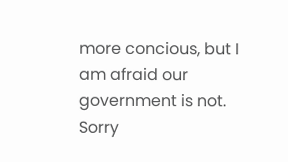more concious, but I am afraid our government is not. Sorry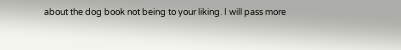about the dog book not being to your liking. I will pass more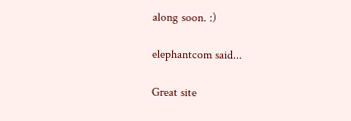along soon. :)

elephantcom said...

Great site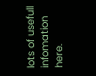lots of usefull infomation here.